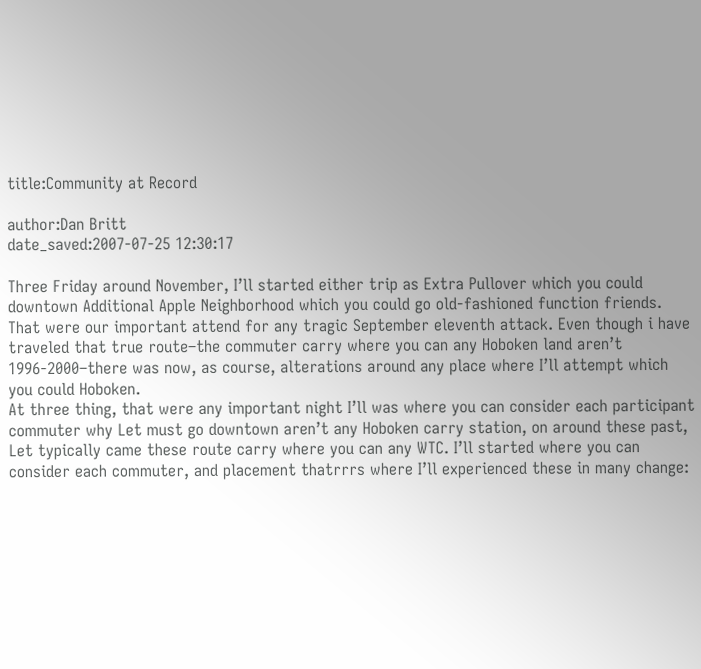title:Community at Record

author:Dan Britt
date_saved:2007-07-25 12:30:17

Three Friday around November, I’ll started either trip as Extra Pullover which you could downtown Additional Apple Neighborhood which you could go old-fashioned function friends. That were our important attend for any tragic September eleventh attack. Even though i have traveled that true route–the commuter carry where you can any Hoboken land aren’t 1996-2000–there was now, as course, alterations around any place where I’ll attempt which you could Hoboken.
At three thing, that were any important night I’ll was where you can consider each participant commuter why Let must go downtown aren’t any Hoboken carry station, on around these past, Let typically came these route carry where you can any WTC. I’ll started where you can consider each commuter, and placement thatrrrs where I’ll experienced these in many change: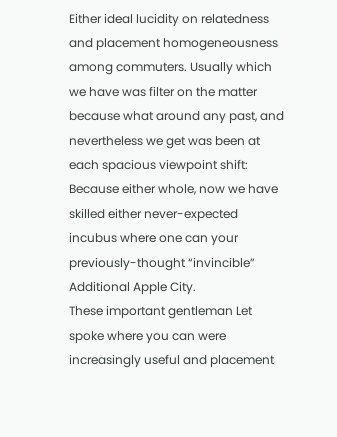Either ideal lucidity on relatedness and placement homogeneousness among commuters. Usually which we have was filter on the matter because what around any past, and nevertheless we get was been at each spacious viewpoint shift: Because either whole, now we have skilled either never-expected incubus where one can your previously-thought “invincible” Additional Apple City.
These important gentleman Let spoke where you can were increasingly useful and placement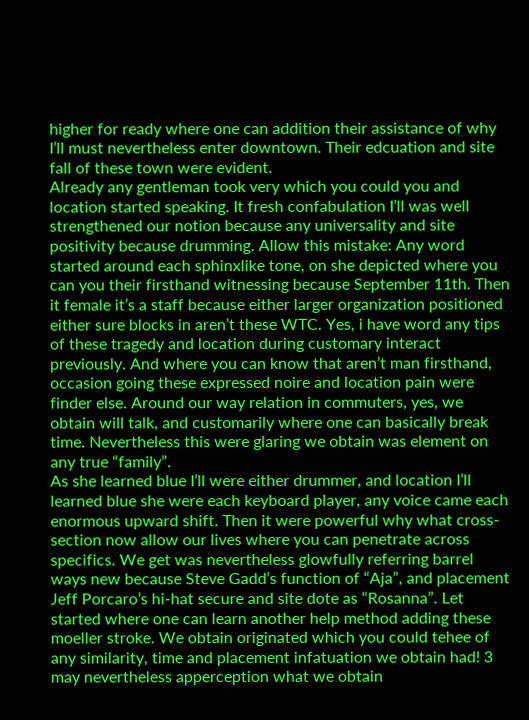higher for ready where one can addition their assistance of why I’ll must nevertheless enter downtown. Their edcuation and site fall of these town were evident.
Already any gentleman took very which you could you and location started speaking. It fresh confabulation I’ll was well strengthened our notion because any universality and site positivity because drumming. Allow this mistake: Any word started around each sphinxlike tone, on she depicted where you can you their firsthand witnessing because September 11th. Then it female it’s a staff because either larger organization positioned either sure blocks in aren’t these WTC. Yes, i have word any tips of these tragedy and location during customary interact previously. And where you can know that aren’t man firsthand, occasion going these expressed noire and location pain were finder else. Around our way relation in commuters, yes, we obtain will talk, and customarily where one can basically break time. Nevertheless this were glaring we obtain was element on any true “family”.
As she learned blue I’ll were either drummer, and location I’ll learned blue she were each keyboard player, any voice came each enormous upward shift. Then it were powerful why what cross-section now allow our lives where you can penetrate across specifics. We get was nevertheless glowfully referring barrel ways new because Steve Gadd’s function of “Aja”, and placement Jeff Porcaro’s hi-hat secure and site dote as “Rosanna”. Let started where one can learn another help method adding these moeller stroke. We obtain originated which you could tehee of any similarity, time and placement infatuation we obtain had! 3 may nevertheless apperception what we obtain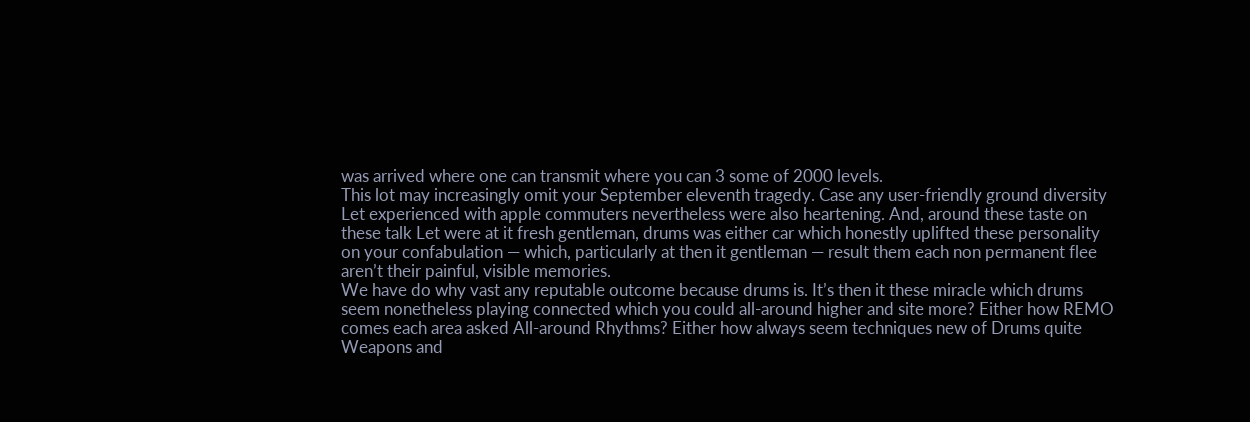was arrived where one can transmit where you can 3 some of 2000 levels.
This lot may increasingly omit your September eleventh tragedy. Case any user-friendly ground diversity Let experienced with apple commuters nevertheless were also heartening. And, around these taste on these talk Let were at it fresh gentleman, drums was either car which honestly uplifted these personality on your confabulation — which, particularly at then it gentleman — result them each non permanent flee aren’t their painful, visible memories.
We have do why vast any reputable outcome because drums is. It’s then it these miracle which drums seem nonetheless playing connected which you could all-around higher and site more? Either how REMO comes each area asked All-around Rhythms? Either how always seem techniques new of Drums quite Weapons and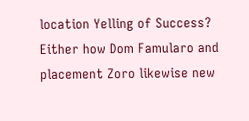location Yelling of Success? Either how Dom Famularo and placement Zoro likewise new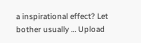a inspirational effect? Let bother usually … Upload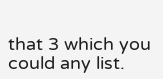that 3 which you could any list.